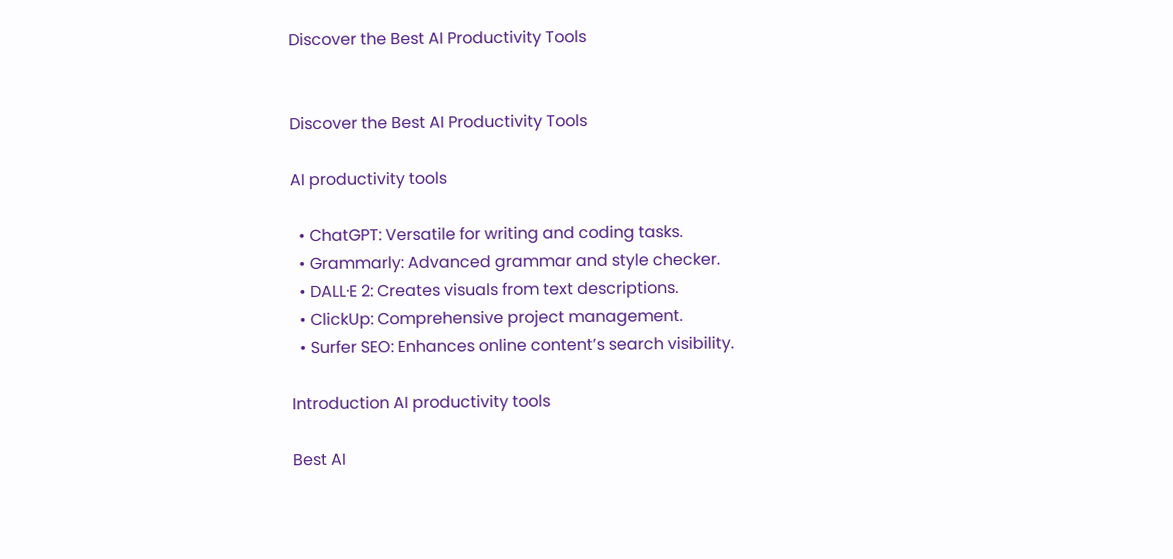Discover the Best AI Productivity Tools


Discover the Best AI Productivity Tools

AI productivity tools

  • ChatGPT: Versatile for writing and coding tasks.
  • Grammarly: Advanced grammar and style checker.
  • DALL·E 2: Creates visuals from text descriptions.
  • ClickUp: Comprehensive project management.
  • Surfer SEO: Enhances online content’s search visibility.

Introduction AI productivity tools

Best AI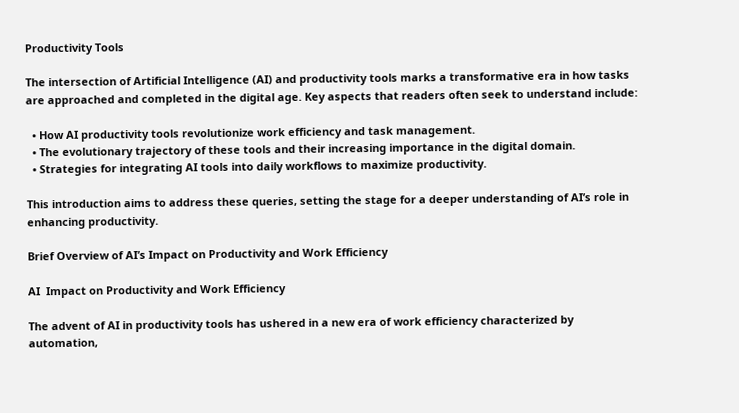Productivity Tools

The intersection of Artificial Intelligence (AI) and productivity tools marks a transformative era in how tasks are approached and completed in the digital age. Key aspects that readers often seek to understand include:

  • How AI productivity tools revolutionize work efficiency and task management.
  • The evolutionary trajectory of these tools and their increasing importance in the digital domain.
  • Strategies for integrating AI tools into daily workflows to maximize productivity.

This introduction aims to address these queries, setting the stage for a deeper understanding of AI’s role in enhancing productivity.

Brief Overview of AI’s Impact on Productivity and Work Efficiency

AI  Impact on Productivity and Work Efficiency

The advent of AI in productivity tools has ushered in a new era of work efficiency characterized by automation,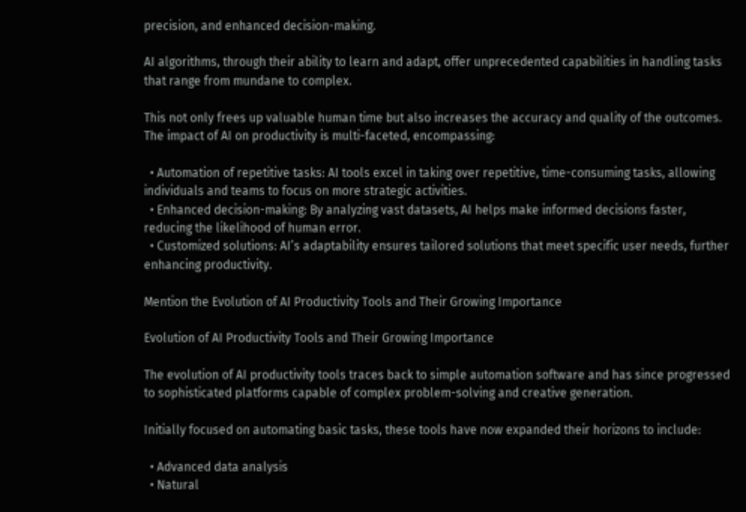precision, and enhanced decision-making.

AI algorithms, through their ability to learn and adapt, offer unprecedented capabilities in handling tasks that range from mundane to complex.

This not only frees up valuable human time but also increases the accuracy and quality of the outcomes. The impact of AI on productivity is multi-faceted, encompassing:

  • Automation of repetitive tasks: AI tools excel in taking over repetitive, time-consuming tasks, allowing individuals and teams to focus on more strategic activities.
  • Enhanced decision-making: By analyzing vast datasets, AI helps make informed decisions faster, reducing the likelihood of human error.
  • Customized solutions: AI’s adaptability ensures tailored solutions that meet specific user needs, further enhancing productivity.

Mention the Evolution of AI Productivity Tools and Their Growing Importance

Evolution of AI Productivity Tools and Their Growing Importance

The evolution of AI productivity tools traces back to simple automation software and has since progressed to sophisticated platforms capable of complex problem-solving and creative generation.

Initially focused on automating basic tasks, these tools have now expanded their horizons to include:

  • Advanced data analysis
  • Natural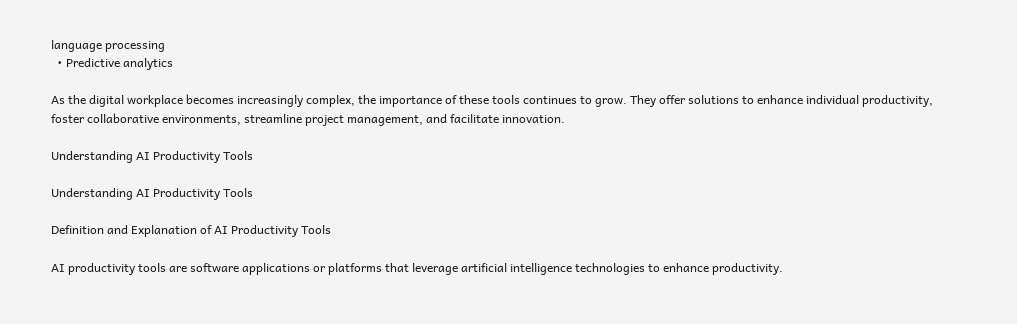language processing
  • Predictive analytics

As the digital workplace becomes increasingly complex, the importance of these tools continues to grow. They offer solutions to enhance individual productivity, foster collaborative environments, streamline project management, and facilitate innovation.

Understanding AI Productivity Tools

Understanding AI Productivity Tools

Definition and Explanation of AI Productivity Tools

AI productivity tools are software applications or platforms that leverage artificial intelligence technologies to enhance productivity.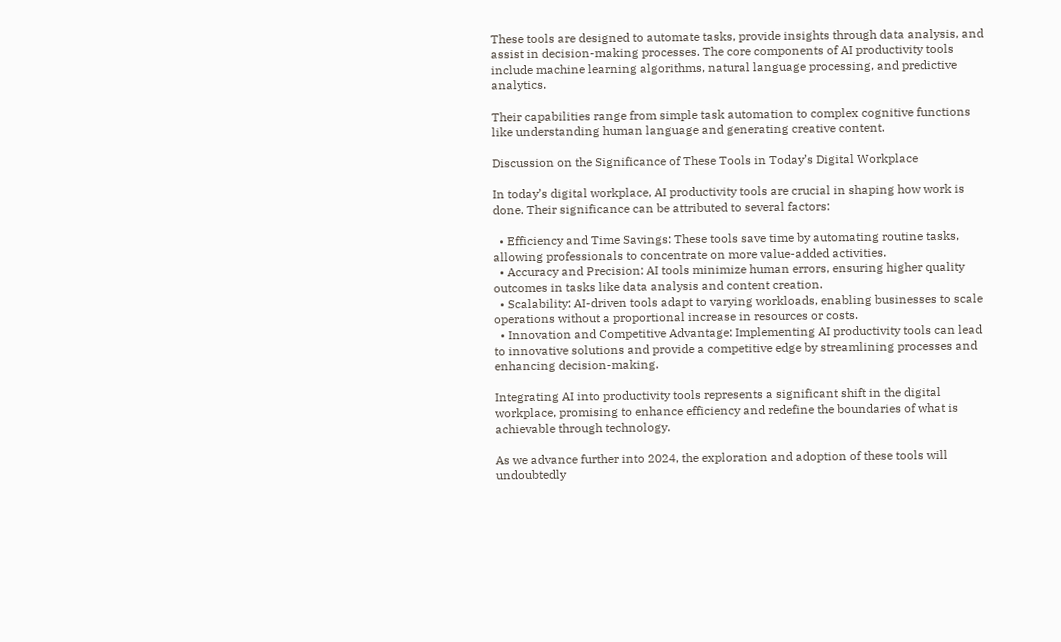These tools are designed to automate tasks, provide insights through data analysis, and assist in decision-making processes. The core components of AI productivity tools include machine learning algorithms, natural language processing, and predictive analytics.

Their capabilities range from simple task automation to complex cognitive functions like understanding human language and generating creative content.

Discussion on the Significance of These Tools in Today’s Digital Workplace

In today’s digital workplace, AI productivity tools are crucial in shaping how work is done. Their significance can be attributed to several factors:

  • Efficiency and Time Savings: These tools save time by automating routine tasks, allowing professionals to concentrate on more value-added activities.
  • Accuracy and Precision: AI tools minimize human errors, ensuring higher quality outcomes in tasks like data analysis and content creation.
  • Scalability: AI-driven tools adapt to varying workloads, enabling businesses to scale operations without a proportional increase in resources or costs.
  • Innovation and Competitive Advantage: Implementing AI productivity tools can lead to innovative solutions and provide a competitive edge by streamlining processes and enhancing decision-making.

Integrating AI into productivity tools represents a significant shift in the digital workplace, promising to enhance efficiency and redefine the boundaries of what is achievable through technology.

As we advance further into 2024, the exploration and adoption of these tools will undoubtedly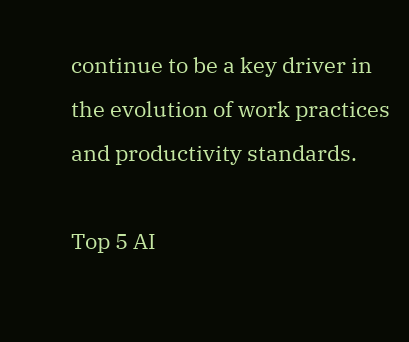continue to be a key driver in the evolution of work practices and productivity standards.

Top 5 AI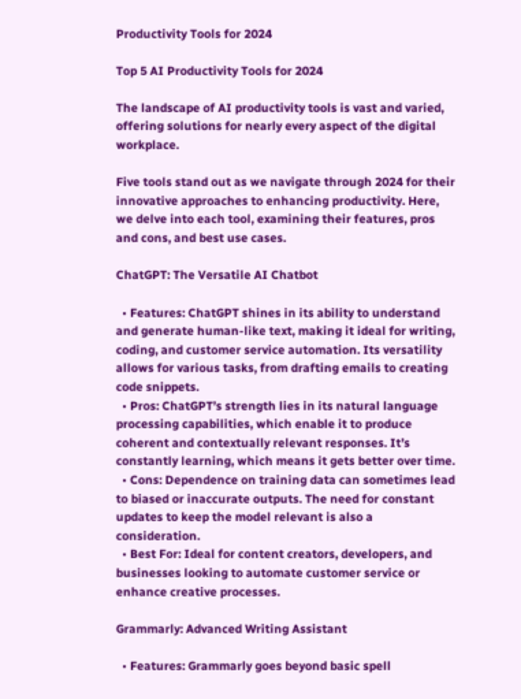Productivity Tools for 2024

Top 5 AI Productivity Tools for 2024

The landscape of AI productivity tools is vast and varied, offering solutions for nearly every aspect of the digital workplace.

Five tools stand out as we navigate through 2024 for their innovative approaches to enhancing productivity. Here, we delve into each tool, examining their features, pros and cons, and best use cases.

ChatGPT: The Versatile AI Chatbot

  • Features: ChatGPT shines in its ability to understand and generate human-like text, making it ideal for writing, coding, and customer service automation. Its versatility allows for various tasks, from drafting emails to creating code snippets.
  • Pros: ChatGPT’s strength lies in its natural language processing capabilities, which enable it to produce coherent and contextually relevant responses. It’s constantly learning, which means it gets better over time.
  • Cons: Dependence on training data can sometimes lead to biased or inaccurate outputs. The need for constant updates to keep the model relevant is also a consideration.
  • Best For: Ideal for content creators, developers, and businesses looking to automate customer service or enhance creative processes.

Grammarly: Advanced Writing Assistant

  • Features: Grammarly goes beyond basic spell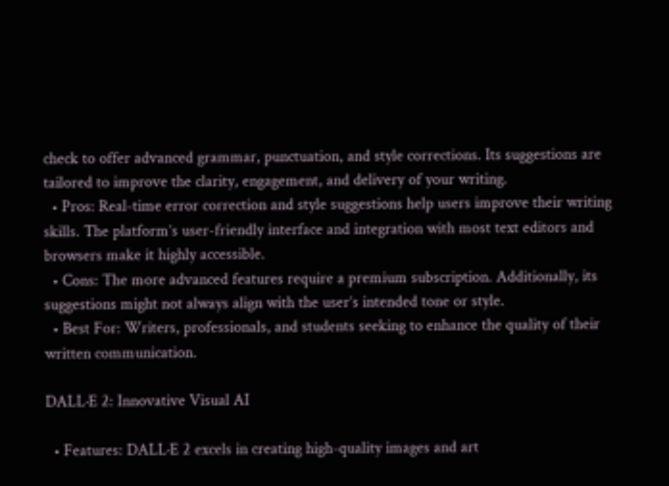check to offer advanced grammar, punctuation, and style corrections. Its suggestions are tailored to improve the clarity, engagement, and delivery of your writing.
  • Pros: Real-time error correction and style suggestions help users improve their writing skills. The platform’s user-friendly interface and integration with most text editors and browsers make it highly accessible.
  • Cons: The more advanced features require a premium subscription. Additionally, its suggestions might not always align with the user’s intended tone or style.
  • Best For: Writers, professionals, and students seeking to enhance the quality of their written communication.

DALL·E 2: Innovative Visual AI

  • Features: DALL·E 2 excels in creating high-quality images and art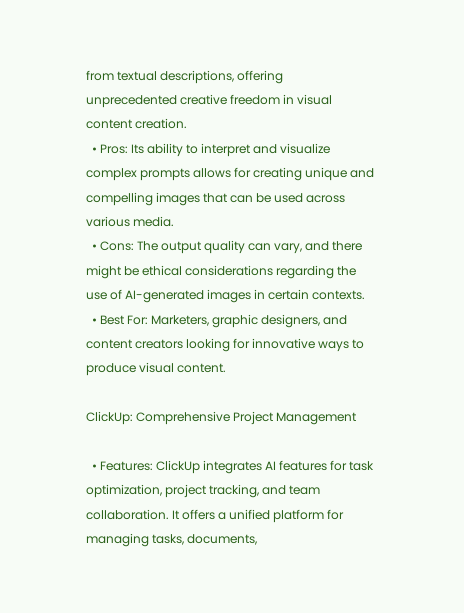from textual descriptions, offering unprecedented creative freedom in visual content creation.
  • Pros: Its ability to interpret and visualize complex prompts allows for creating unique and compelling images that can be used across various media.
  • Cons: The output quality can vary, and there might be ethical considerations regarding the use of AI-generated images in certain contexts.
  • Best For: Marketers, graphic designers, and content creators looking for innovative ways to produce visual content.

ClickUp: Comprehensive Project Management

  • Features: ClickUp integrates AI features for task optimization, project tracking, and team collaboration. It offers a unified platform for managing tasks, documents,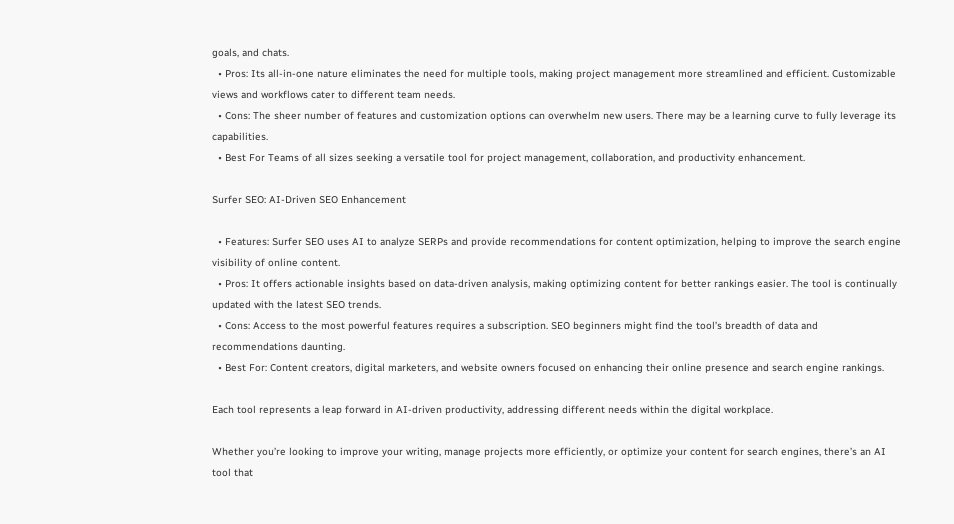goals, and chats.
  • Pros: Its all-in-one nature eliminates the need for multiple tools, making project management more streamlined and efficient. Customizable views and workflows cater to different team needs.
  • Cons: The sheer number of features and customization options can overwhelm new users. There may be a learning curve to fully leverage its capabilities.
  • Best For Teams of all sizes seeking a versatile tool for project management, collaboration, and productivity enhancement.

Surfer SEO: AI-Driven SEO Enhancement

  • Features: Surfer SEO uses AI to analyze SERPs and provide recommendations for content optimization, helping to improve the search engine visibility of online content.
  • Pros: It offers actionable insights based on data-driven analysis, making optimizing content for better rankings easier. The tool is continually updated with the latest SEO trends.
  • Cons: Access to the most powerful features requires a subscription. SEO beginners might find the tool’s breadth of data and recommendations daunting.
  • Best For: Content creators, digital marketers, and website owners focused on enhancing their online presence and search engine rankings.

Each tool represents a leap forward in AI-driven productivity, addressing different needs within the digital workplace.

Whether you’re looking to improve your writing, manage projects more efficiently, or optimize your content for search engines, there’s an AI tool that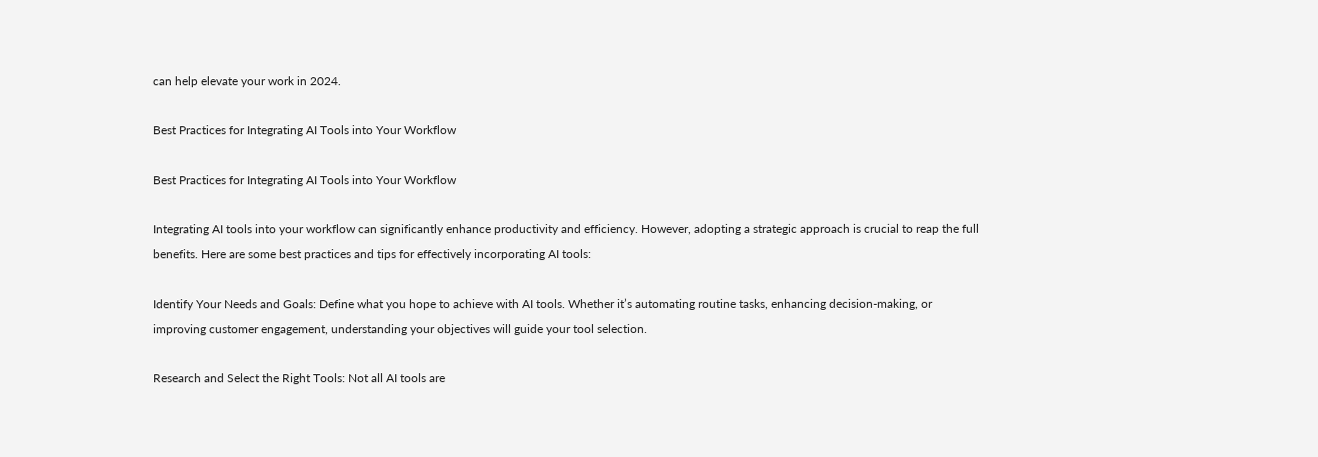can help elevate your work in 2024.

Best Practices for Integrating AI Tools into Your Workflow

Best Practices for Integrating AI Tools into Your Workflow

Integrating AI tools into your workflow can significantly enhance productivity and efficiency. However, adopting a strategic approach is crucial to reap the full benefits. Here are some best practices and tips for effectively incorporating AI tools:

Identify Your Needs and Goals: Define what you hope to achieve with AI tools. Whether it’s automating routine tasks, enhancing decision-making, or improving customer engagement, understanding your objectives will guide your tool selection.

Research and Select the Right Tools: Not all AI tools are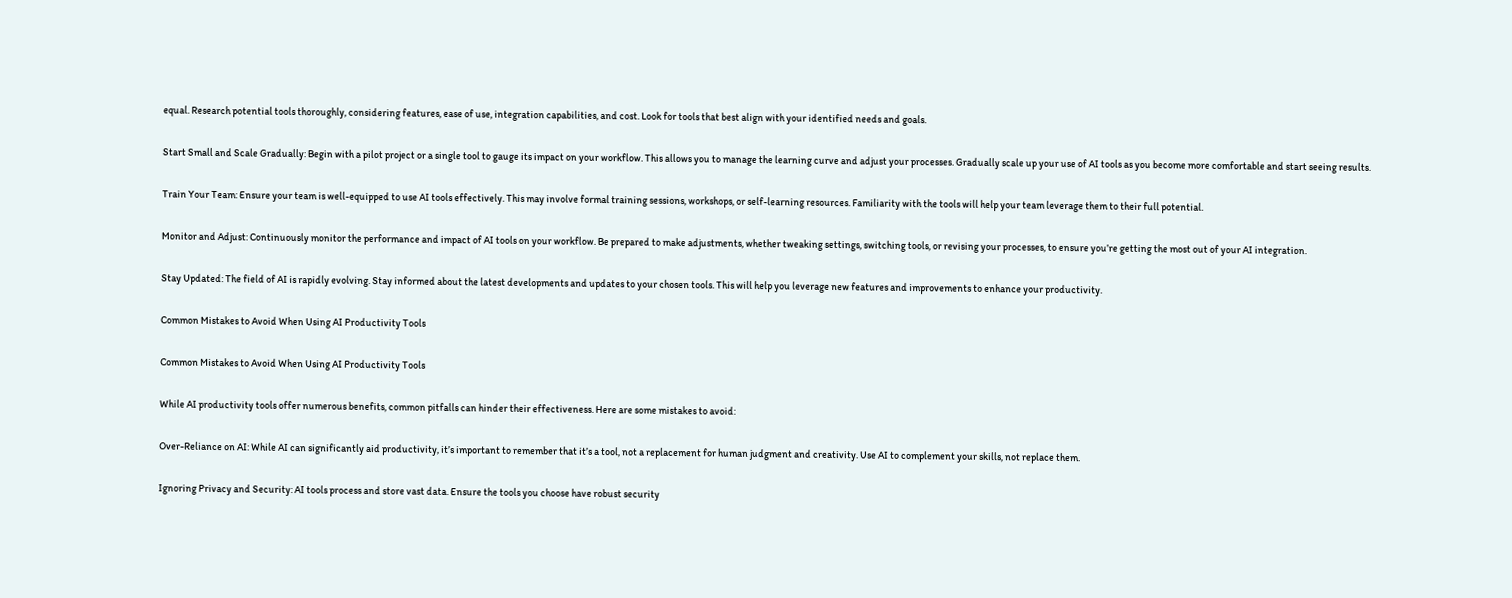equal. Research potential tools thoroughly, considering features, ease of use, integration capabilities, and cost. Look for tools that best align with your identified needs and goals.

Start Small and Scale Gradually: Begin with a pilot project or a single tool to gauge its impact on your workflow. This allows you to manage the learning curve and adjust your processes. Gradually scale up your use of AI tools as you become more comfortable and start seeing results.

Train Your Team: Ensure your team is well-equipped to use AI tools effectively. This may involve formal training sessions, workshops, or self-learning resources. Familiarity with the tools will help your team leverage them to their full potential.

Monitor and Adjust: Continuously monitor the performance and impact of AI tools on your workflow. Be prepared to make adjustments, whether tweaking settings, switching tools, or revising your processes, to ensure you’re getting the most out of your AI integration.

Stay Updated: The field of AI is rapidly evolving. Stay informed about the latest developments and updates to your chosen tools. This will help you leverage new features and improvements to enhance your productivity.

Common Mistakes to Avoid When Using AI Productivity Tools

Common Mistakes to Avoid When Using AI Productivity Tools

While AI productivity tools offer numerous benefits, common pitfalls can hinder their effectiveness. Here are some mistakes to avoid:

Over-Reliance on AI: While AI can significantly aid productivity, it’s important to remember that it’s a tool, not a replacement for human judgment and creativity. Use AI to complement your skills, not replace them.

Ignoring Privacy and Security: AI tools process and store vast data. Ensure the tools you choose have robust security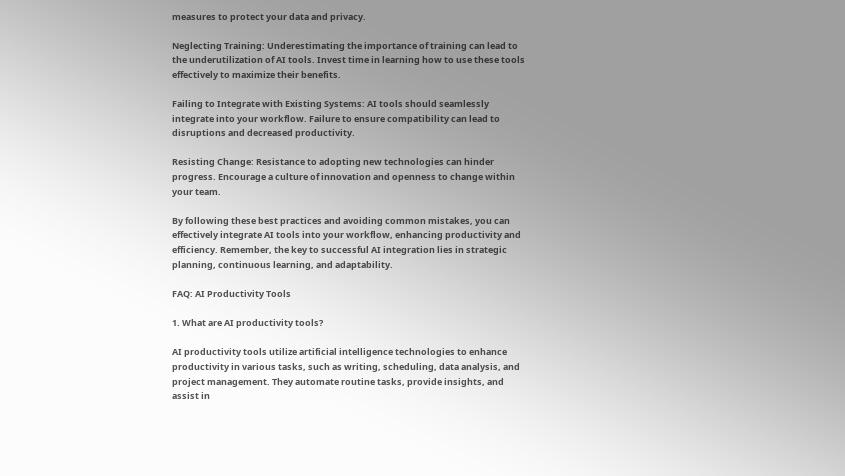measures to protect your data and privacy.

Neglecting Training: Underestimating the importance of training can lead to the underutilization of AI tools. Invest time in learning how to use these tools effectively to maximize their benefits.

Failing to Integrate with Existing Systems: AI tools should seamlessly integrate into your workflow. Failure to ensure compatibility can lead to disruptions and decreased productivity.

Resisting Change: Resistance to adopting new technologies can hinder progress. Encourage a culture of innovation and openness to change within your team.

By following these best practices and avoiding common mistakes, you can effectively integrate AI tools into your workflow, enhancing productivity and efficiency. Remember, the key to successful AI integration lies in strategic planning, continuous learning, and adaptability.

FAQ: AI Productivity Tools

1. What are AI productivity tools?

AI productivity tools utilize artificial intelligence technologies to enhance productivity in various tasks, such as writing, scheduling, data analysis, and project management. They automate routine tasks, provide insights, and assist in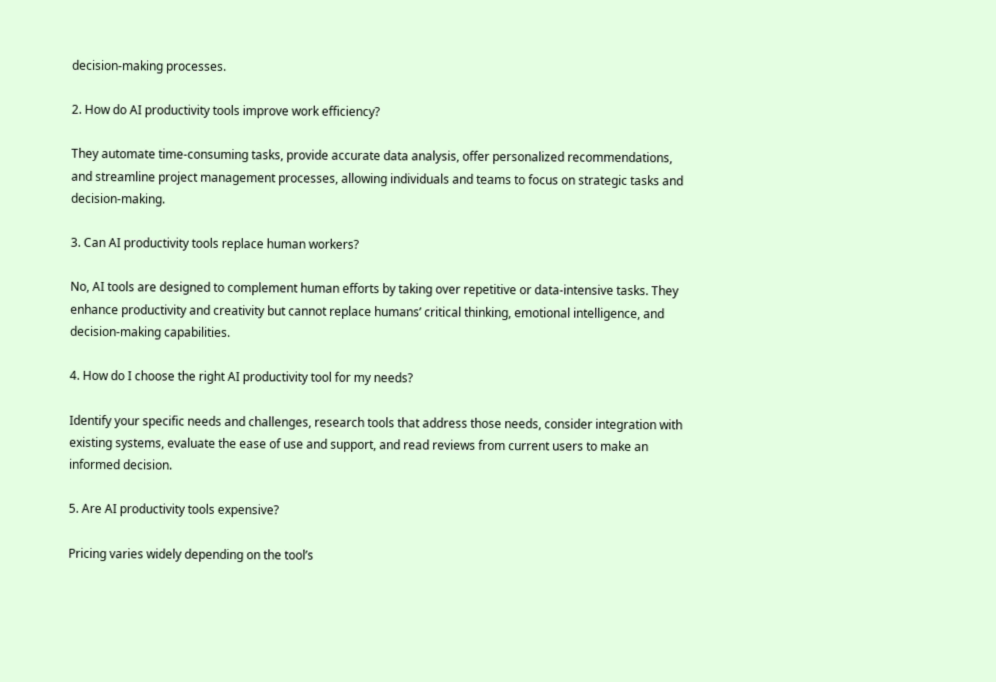decision-making processes.

2. How do AI productivity tools improve work efficiency?

They automate time-consuming tasks, provide accurate data analysis, offer personalized recommendations, and streamline project management processes, allowing individuals and teams to focus on strategic tasks and decision-making.

3. Can AI productivity tools replace human workers?

No, AI tools are designed to complement human efforts by taking over repetitive or data-intensive tasks. They enhance productivity and creativity but cannot replace humans’ critical thinking, emotional intelligence, and decision-making capabilities.

4. How do I choose the right AI productivity tool for my needs?

Identify your specific needs and challenges, research tools that address those needs, consider integration with existing systems, evaluate the ease of use and support, and read reviews from current users to make an informed decision.

5. Are AI productivity tools expensive?

Pricing varies widely depending on the tool’s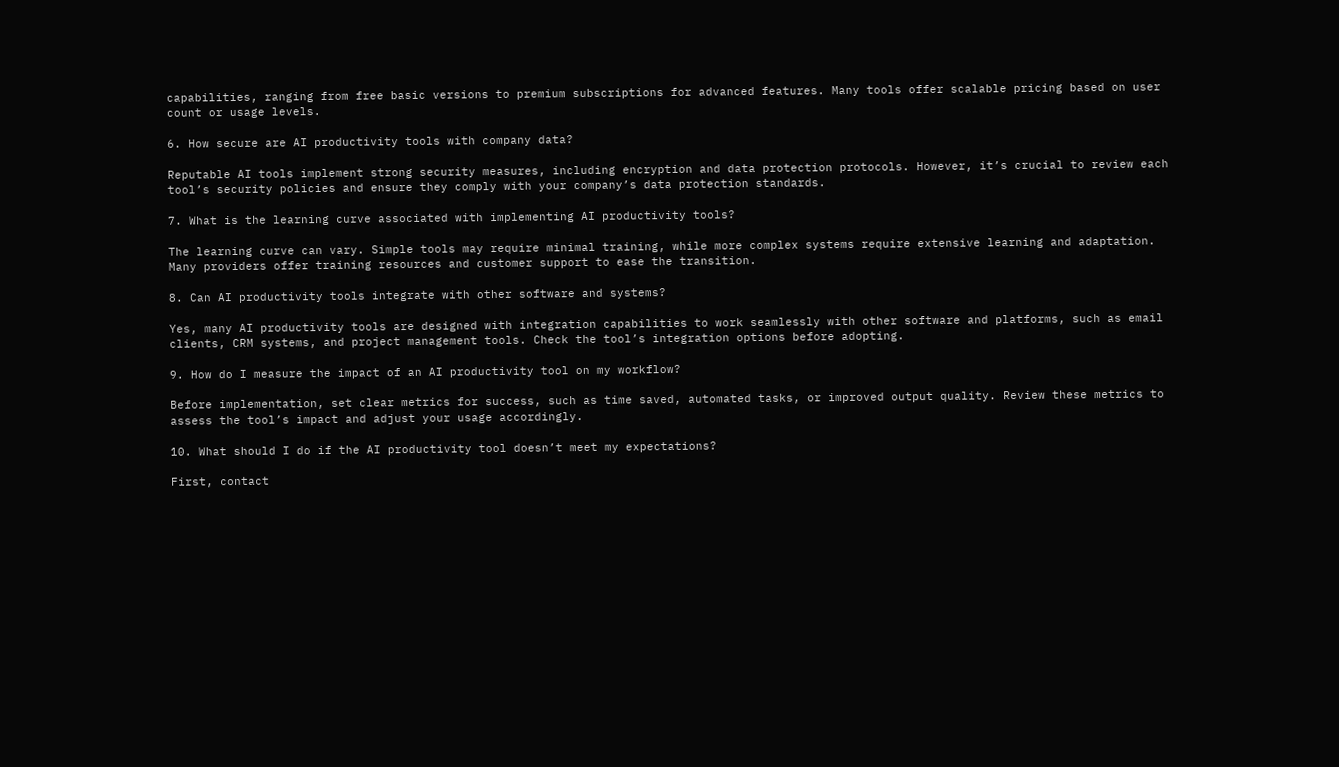capabilities, ranging from free basic versions to premium subscriptions for advanced features. Many tools offer scalable pricing based on user count or usage levels.

6. How secure are AI productivity tools with company data?

Reputable AI tools implement strong security measures, including encryption and data protection protocols. However, it’s crucial to review each tool’s security policies and ensure they comply with your company’s data protection standards.

7. What is the learning curve associated with implementing AI productivity tools?

The learning curve can vary. Simple tools may require minimal training, while more complex systems require extensive learning and adaptation. Many providers offer training resources and customer support to ease the transition.

8. Can AI productivity tools integrate with other software and systems?

Yes, many AI productivity tools are designed with integration capabilities to work seamlessly with other software and platforms, such as email clients, CRM systems, and project management tools. Check the tool’s integration options before adopting.

9. How do I measure the impact of an AI productivity tool on my workflow?

Before implementation, set clear metrics for success, such as time saved, automated tasks, or improved output quality. Review these metrics to assess the tool’s impact and adjust your usage accordingly.

10. What should I do if the AI productivity tool doesn’t meet my expectations?

First, contact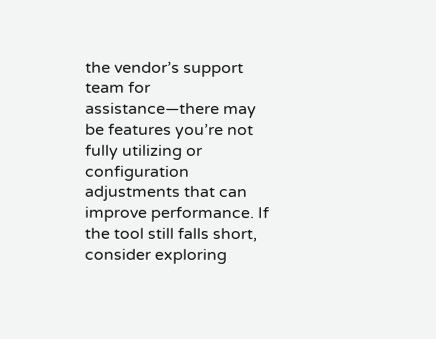the vendor’s support team for assistance—there may be features you’re not fully utilizing or configuration adjustments that can improve performance. If the tool still falls short, consider exploring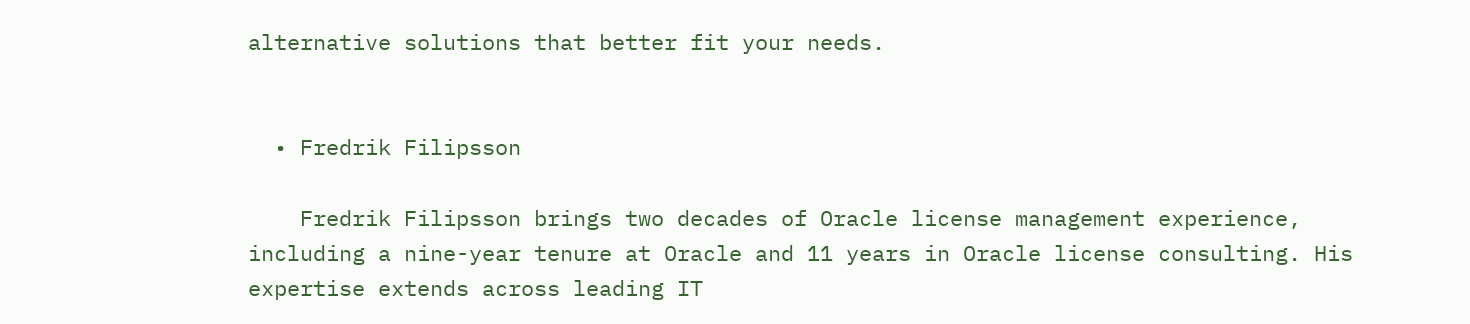alternative solutions that better fit your needs.


  • Fredrik Filipsson

    Fredrik Filipsson brings two decades of Oracle license management experience, including a nine-year tenure at Oracle and 11 years in Oracle license consulting. His expertise extends across leading IT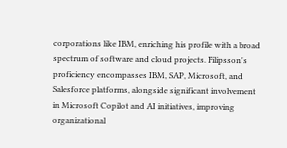corporations like IBM, enriching his profile with a broad spectrum of software and cloud projects. Filipsson's proficiency encompasses IBM, SAP, Microsoft, and Salesforce platforms, alongside significant involvement in Microsoft Copilot and AI initiatives, improving organizational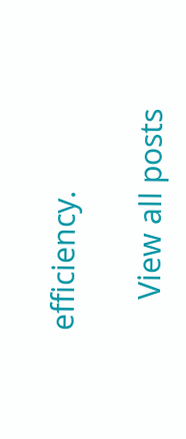efficiency.

    View all posts